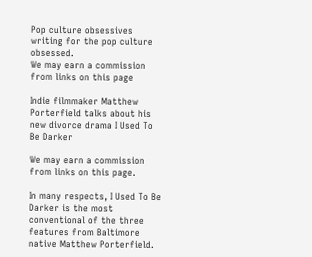Pop culture obsessives writing for the pop culture obsessed.
We may earn a commission from links on this page

Indie filmmaker Matthew Porterfield talks about his new divorce drama I Used To Be Darker

We may earn a commission from links on this page.

In many respects, I Used To Be Darker is the most conventional of the three features from Baltimore native Matthew Porterfield.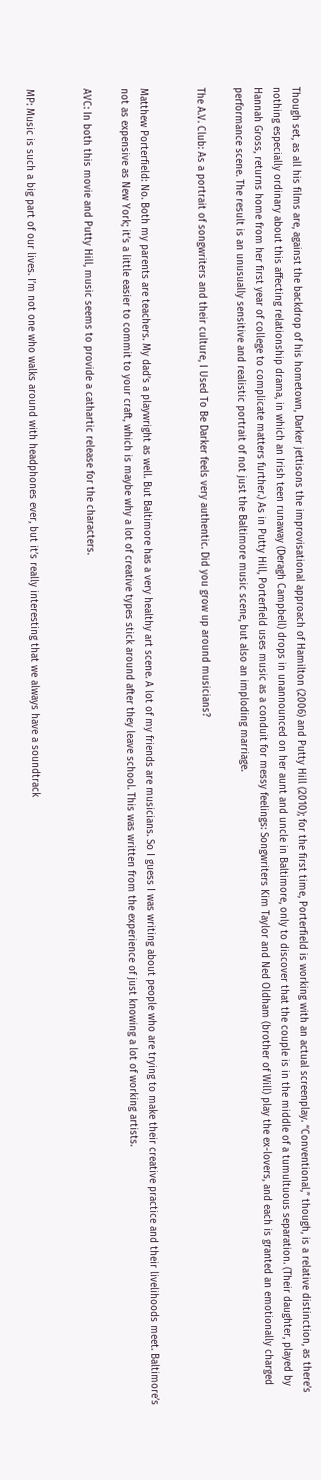Though set, as all his films are, against the backdrop of his hometown, Darker jettisons the improvisational approach of Hamilton (2006) and Putty Hill (2010); for the first time, Porterfield is working with an actual screenplay. “Conventional,” though, is a relative distinction, as there’s nothing especially ordinary about this affecting relationship drama, in which an Irish teen runaway (Deragh Campbell) drops in unannounced on her aunt and uncle in Baltimore, only to discover that the couple is in the middle of a tumultuous separation. (Their daughter, played by Hannah Gross, returns home from her first year of college to complicate matters further.) As in Putty Hill, Porterfield uses music as a conduit for messy feelings: Songwriters Kim Taylor and Ned Oldham (brother of Will) play the ex-lovers, and each is granted an emotionally charged performance scene. The result is an unusually sensitive and realistic portrait of not just the Baltimore music scene, but also an imploding marriage.

The A.V. Club: As a portrait of songwriters and their culture, I Used To Be Darker feels very authentic. Did you grow up around musicians?


Matthew Porterfield: No. Both my parents are teachers. My dad’s a playwright as well. But Baltimore has a very healthy art scene. A lot of my friends are musicians. So I guess I was writing about people who are trying to make their creative practice and their livelihoods meet. Baltimore’s not as expensive as New York; it’s a little easier to commit to your craft, which is maybe why a lot of creative types stick around after they leave school. This was written from the experience of just knowing a lot of working artists.

AVC: In both this movie and Putty Hill, music seems to provide a cathartic release for the characters.


MP: Music is such a big part of our lives. I’m not one who walks around with headphones ever, but it’s really interesting that we always have a soundtrack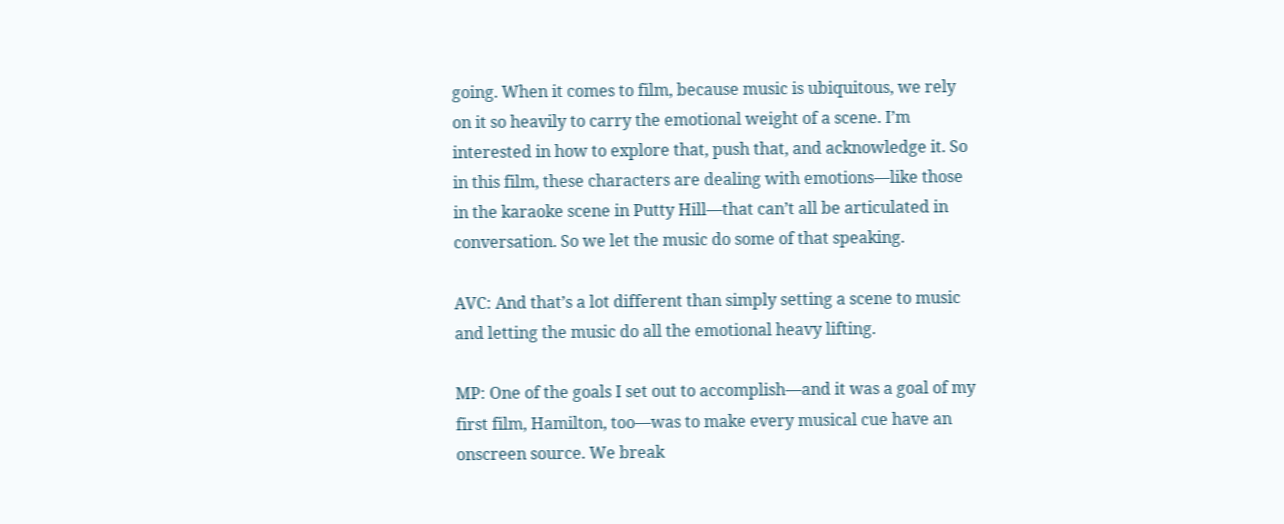going. When it comes to film, because music is ubiquitous, we rely on it so heavily to carry the emotional weight of a scene. I’m interested in how to explore that, push that, and acknowledge it. So in this film, these characters are dealing with emotions—like those in the karaoke scene in Putty Hill—that can’t all be articulated in conversation. So we let the music do some of that speaking.

AVC: And that’s a lot different than simply setting a scene to music and letting the music do all the emotional heavy lifting.

MP: One of the goals I set out to accomplish—and it was a goal of my first film, Hamilton, too—was to make every musical cue have an onscreen source. We break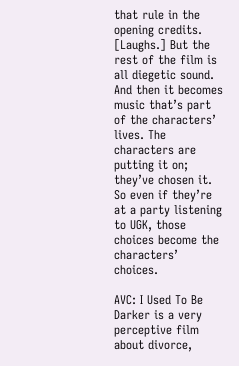that rule in the opening credits. [Laughs.] But the rest of the film is all diegetic sound. And then it becomes music that’s part of the characters’ lives. The characters are putting it on; they’ve chosen it. So even if they’re at a party listening to UGK, those choices become the characters’ choices.

AVC: I Used To Be Darker is a very perceptive film about divorce,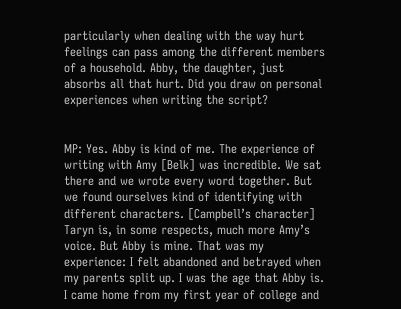particularly when dealing with the way hurt feelings can pass among the different members of a household. Abby, the daughter, just absorbs all that hurt. Did you draw on personal experiences when writing the script?


MP: Yes. Abby is kind of me. The experience of writing with Amy [Belk] was incredible. We sat there and we wrote every word together. But we found ourselves kind of identifying with different characters. [Campbell’s character] Taryn is, in some respects, much more Amy’s voice. But Abby is mine. That was my experience: I felt abandoned and betrayed when my parents split up. I was the age that Abby is. I came home from my first year of college and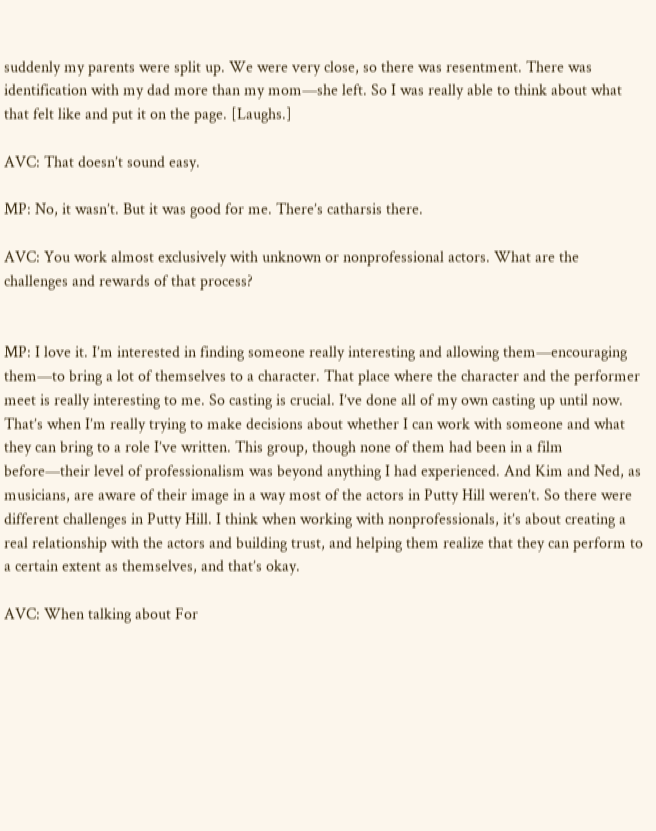suddenly my parents were split up. We were very close, so there was resentment. There was identification with my dad more than my mom—she left. So I was really able to think about what that felt like and put it on the page. [Laughs.]

AVC: That doesn’t sound easy.

MP: No, it wasn’t. But it was good for me. There’s catharsis there.

AVC: You work almost exclusively with unknown or nonprofessional actors. What are the challenges and rewards of that process?


MP: I love it. I’m interested in finding someone really interesting and allowing them—encouraging them—to bring a lot of themselves to a character. That place where the character and the performer meet is really interesting to me. So casting is crucial. I’ve done all of my own casting up until now. That’s when I’m really trying to make decisions about whether I can work with someone and what they can bring to a role I’ve written. This group, though none of them had been in a film before—their level of professionalism was beyond anything I had experienced. And Kim and Ned, as musicians, are aware of their image in a way most of the actors in Putty Hill weren’t. So there were different challenges in Putty Hill. I think when working with nonprofessionals, it’s about creating a real relationship with the actors and building trust, and helping them realize that they can perform to a certain extent as themselves, and that’s okay.

AVC: When talking about For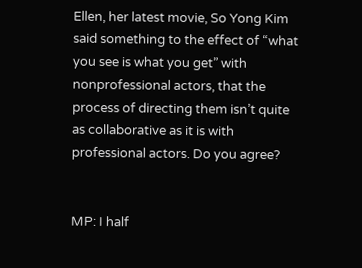Ellen, her latest movie, So Yong Kim said something to the effect of “what you see is what you get” with nonprofessional actors, that the process of directing them isn’t quite as collaborative as it is with professional actors. Do you agree?


MP: I half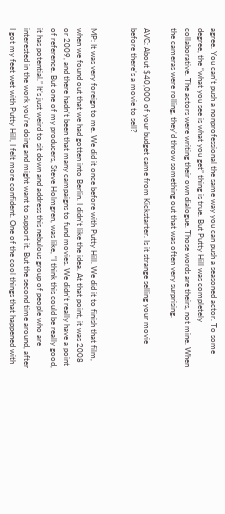agree. You can’t push a nonprofessional the same way you can push a seasoned actor. To some degree, the “what you see is what you get” thing is true. But Putty Hill was completely collaborative. The actors were writing their own dialogue. Those words are theirs, not mine. When the cameras were rolling, they’d throw something out that was often very surprising.

AVC: About $40,000 of your budget came from Kickstarter. Is it strange selling your movie before there’s a movie to sell?


MP: It was very foreign to me. We did it once before with Putty Hill. We did it to finish that film, when we found out that we had gotten into Berlin. I didn’t like the idea. At that point, it was 2008 or 2009, and there hadn’t been that many campaigns to fund movies. We didn’t really have a point of reference. But one of my producers, Steve Holmgren, was like, “I think this could be really good, it has potential.” It’s just weird to sit down and address this nebulous group of people who are interested in the work you’re doing and might want to support it. But the second time around, after I got my feet wet with Putty Hill, I felt more confident. One of the cool things that happened with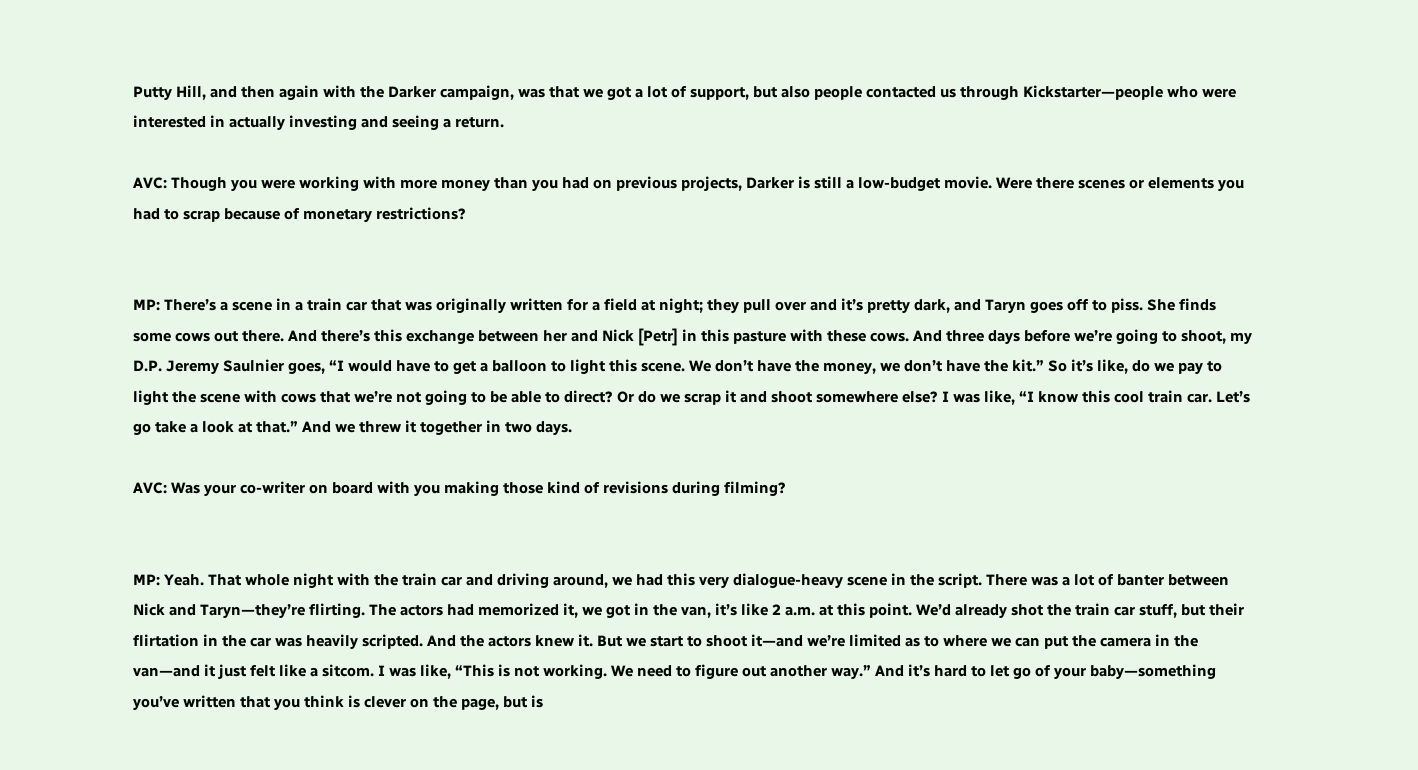Putty Hill, and then again with the Darker campaign, was that we got a lot of support, but also people contacted us through Kickstarter—people who were interested in actually investing and seeing a return.

AVC: Though you were working with more money than you had on previous projects, Darker is still a low-budget movie. Were there scenes or elements you had to scrap because of monetary restrictions?


MP: There’s a scene in a train car that was originally written for a field at night; they pull over and it’s pretty dark, and Taryn goes off to piss. She finds some cows out there. And there’s this exchange between her and Nick [Petr] in this pasture with these cows. And three days before we’re going to shoot, my D.P. Jeremy Saulnier goes, “I would have to get a balloon to light this scene. We don’t have the money, we don’t have the kit.” So it’s like, do we pay to light the scene with cows that we’re not going to be able to direct? Or do we scrap it and shoot somewhere else? I was like, “I know this cool train car. Let’s go take a look at that.” And we threw it together in two days.

AVC: Was your co-writer on board with you making those kind of revisions during filming?


MP: Yeah. That whole night with the train car and driving around, we had this very dialogue-heavy scene in the script. There was a lot of banter between Nick and Taryn—they’re flirting. The actors had memorized it, we got in the van, it’s like 2 a.m. at this point. We’d already shot the train car stuff, but their flirtation in the car was heavily scripted. And the actors knew it. But we start to shoot it—and we’re limited as to where we can put the camera in the van—and it just felt like a sitcom. I was like, “This is not working. We need to figure out another way.” And it’s hard to let go of your baby—something you’ve written that you think is clever on the page, but is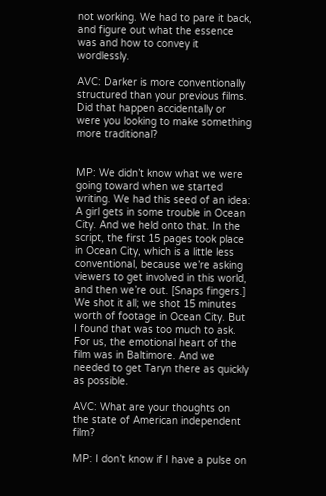not working. We had to pare it back, and figure out what the essence was and how to convey it wordlessly.

AVC: Darker is more conventionally structured than your previous films. Did that happen accidentally or were you looking to make something more traditional?


MP: We didn’t know what we were going toward when we started writing. We had this seed of an idea: A girl gets in some trouble in Ocean City. And we held onto that. In the script, the first 15 pages took place in Ocean City, which is a little less conventional, because we’re asking viewers to get involved in this world, and then we’re out. [Snaps fingers.] We shot it all; we shot 15 minutes worth of footage in Ocean City. But I found that was too much to ask. For us, the emotional heart of the film was in Baltimore. And we needed to get Taryn there as quickly as possible.

AVC: What are your thoughts on the state of American independent film?

MP: I don’t know if I have a pulse on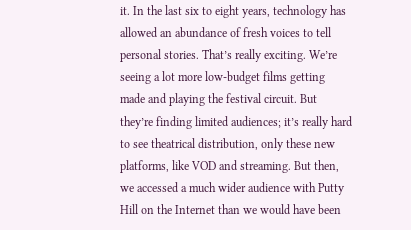it. In the last six to eight years, technology has allowed an abundance of fresh voices to tell personal stories. That’s really exciting. We’re seeing a lot more low-budget films getting made and playing the festival circuit. But they’re finding limited audiences; it’s really hard to see theatrical distribution, only these new platforms, like VOD and streaming. But then, we accessed a much wider audience with Putty Hill on the Internet than we would have been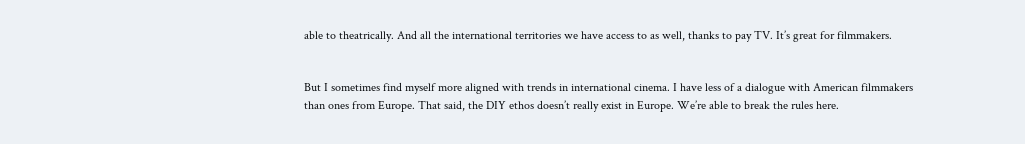able to theatrically. And all the international territories we have access to as well, thanks to pay TV. It’s great for filmmakers.


But I sometimes find myself more aligned with trends in international cinema. I have less of a dialogue with American filmmakers than ones from Europe. That said, the DIY ethos doesn’t really exist in Europe. We’re able to break the rules here.